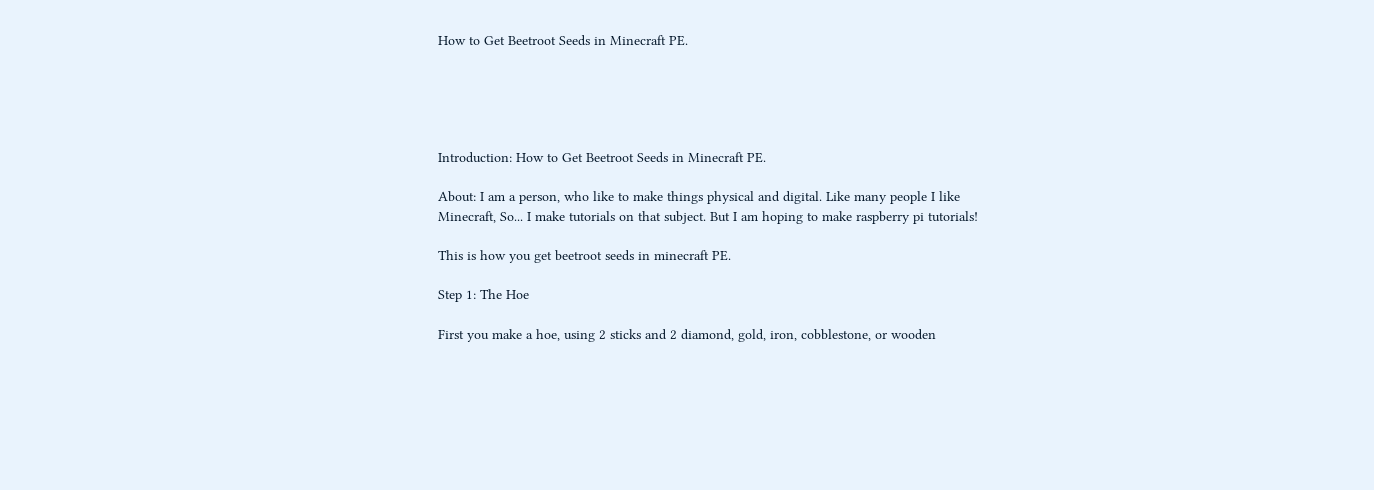How to Get Beetroot Seeds in Minecraft PE.





Introduction: How to Get Beetroot Seeds in Minecraft PE.

About: I am a person, who like to make things physical and digital. Like many people I like Minecraft, So... I make tutorials on that subject. But I am hoping to make raspberry pi tutorials!

This is how you get beetroot seeds in minecraft PE.

Step 1: The Hoe

First you make a hoe, using 2 sticks and 2 diamond, gold, iron, cobblestone, or wooden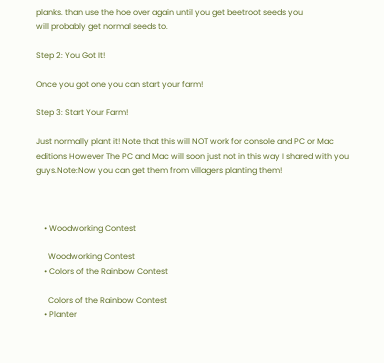planks. than use the hoe over again until you get beetroot seeds you
will probably get normal seeds to.

Step 2: You Got It!

Once you got one you can start your farm!

Step 3: Start Your Farm!

Just normally plant it! Note that this will NOT work for console and PC or Mac editions However The PC and Mac will soon just not in this way I shared with you guys.Note:Now you can get them from villagers planting them!



    • Woodworking Contest

      Woodworking Contest
    • Colors of the Rainbow Contest

      Colors of the Rainbow Contest
    • Planter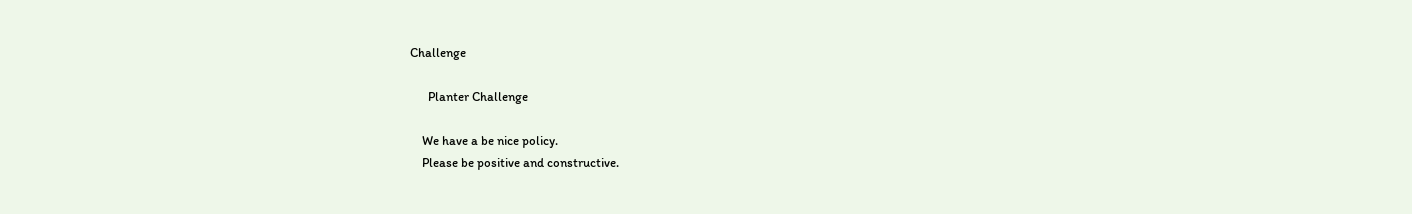Challenge

      Planter Challenge

    We have a be nice policy.
    Please be positive and constructive.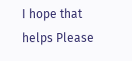I hope that helps Please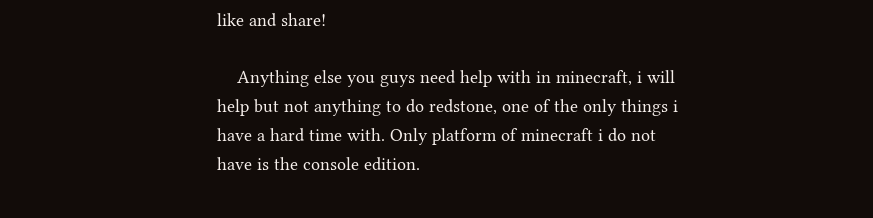like and share!

    Anything else you guys need help with in minecraft, i will help but not anything to do redstone, one of the only things i have a hard time with. Only platform of minecraft i do not have is the console edition.